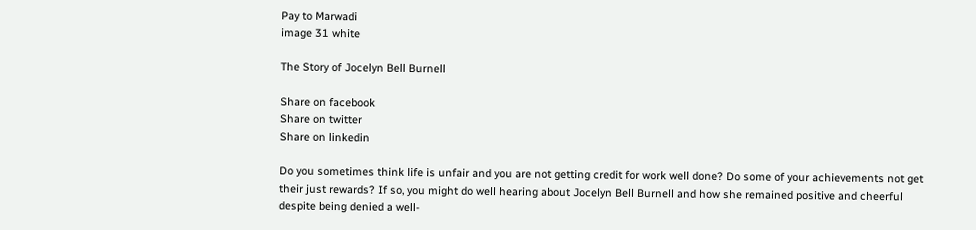Pay to Marwadi
image 31 white

The Story of Jocelyn Bell Burnell

Share on facebook
Share on twitter
Share on linkedin

Do you sometimes think life is unfair and you are not getting credit for work well done? Do some of your achievements not get their just rewards? If so, you might do well hearing about Jocelyn Bell Burnell and how she remained positive and cheerful despite being denied a well-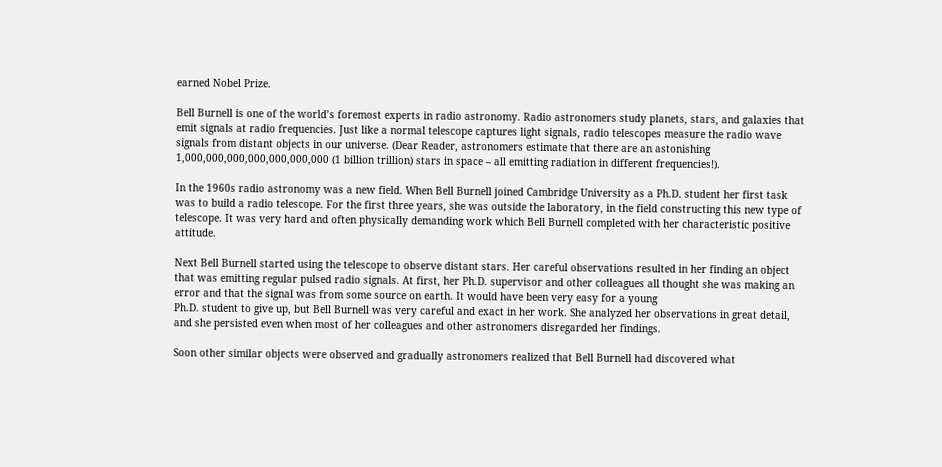earned Nobel Prize.

Bell Burnell is one of the world’s foremost experts in radio astronomy. Radio astronomers study planets, stars, and galaxies that emit signals at radio frequencies. Just like a normal telescope captures light signals, radio telescopes measure the radio wave signals from distant objects in our universe. (Dear Reader, astronomers estimate that there are an astonishing 1,000,000,000,000,000,000,000 (1 billion trillion) stars in space – all emitting radiation in different frequencies!).

In the 1960s radio astronomy was a new field. When Bell Burnell joined Cambridge University as a Ph.D. student her first task was to build a radio telescope. For the first three years, she was outside the laboratory, in the field constructing this new type of telescope. It was very hard and often physically demanding work which Bell Burnell completed with her characteristic positive attitude.

Next Bell Burnell started using the telescope to observe distant stars. Her careful observations resulted in her finding an object that was emitting regular pulsed radio signals. At first, her Ph.D. supervisor and other colleagues all thought she was making an error and that the signal was from some source on earth. It would have been very easy for a young
Ph.D. student to give up, but Bell Burnell was very careful and exact in her work. She analyzed her observations in great detail, and she persisted even when most of her colleagues and other astronomers disregarded her findings.

Soon other similar objects were observed and gradually astronomers realized that Bell Burnell had discovered what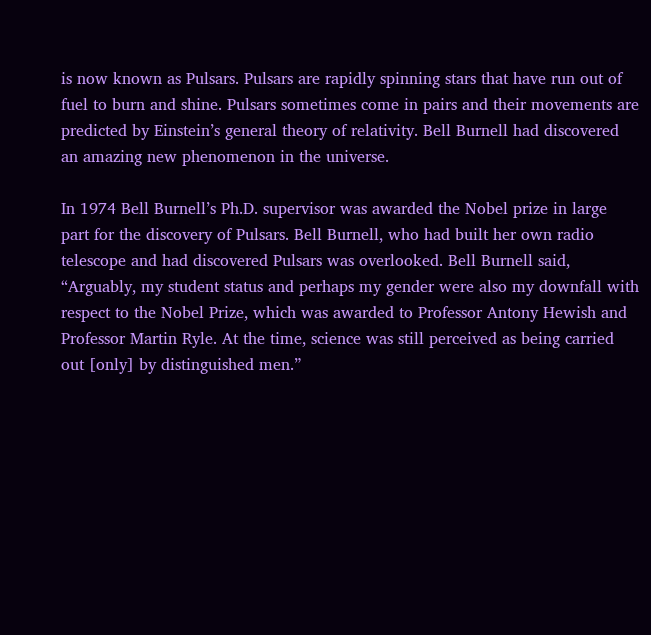is now known as Pulsars. Pulsars are rapidly spinning stars that have run out of fuel to burn and shine. Pulsars sometimes come in pairs and their movements are predicted by Einstein’s general theory of relativity. Bell Burnell had discovered an amazing new phenomenon in the universe.

In 1974 Bell Burnell’s Ph.D. supervisor was awarded the Nobel prize in large part for the discovery of Pulsars. Bell Burnell, who had built her own radio telescope and had discovered Pulsars was overlooked. Bell Burnell said, “Arguably, my student status and perhaps my gender were also my downfall with respect to the Nobel Prize, which was awarded to Professor Antony Hewish and Professor Martin Ryle. At the time, science was still perceived as being carried out [only] by distinguished men.”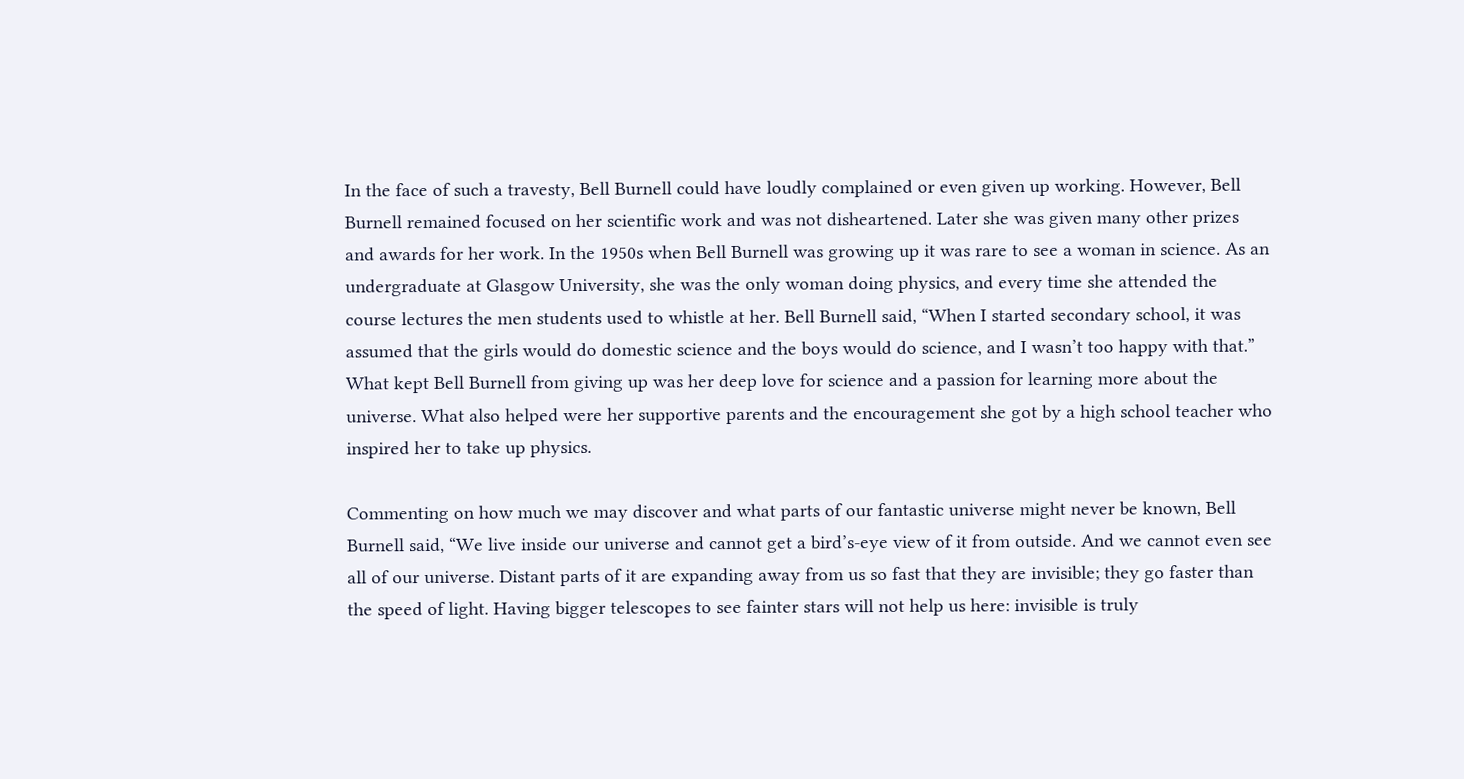In the face of such a travesty, Bell Burnell could have loudly complained or even given up working. However, Bell Burnell remained focused on her scientific work and was not disheartened. Later she was given many other prizes and awards for her work. In the 1950s when Bell Burnell was growing up it was rare to see a woman in science. As an undergraduate at Glasgow University, she was the only woman doing physics, and every time she attended the course lectures the men students used to whistle at her. Bell Burnell said, “When I started secondary school, it was assumed that the girls would do domestic science and the boys would do science, and I wasn’t too happy with that.” What kept Bell Burnell from giving up was her deep love for science and a passion for learning more about the universe. What also helped were her supportive parents and the encouragement she got by a high school teacher who inspired her to take up physics.

Commenting on how much we may discover and what parts of our fantastic universe might never be known, Bell Burnell said, “We live inside our universe and cannot get a bird’s-eye view of it from outside. And we cannot even see all of our universe. Distant parts of it are expanding away from us so fast that they are invisible; they go faster than the speed of light. Having bigger telescopes to see fainter stars will not help us here: invisible is truly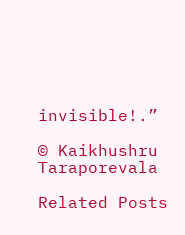invisible!.”

© Kaikhushru Taraporevala

Related Posts